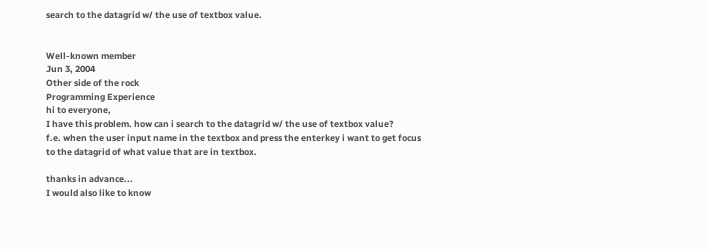search to the datagrid w/ the use of textbox value.


Well-known member
Jun 3, 2004
Other side of the rock
Programming Experience
hi to everyone,
I have this problem. how can i search to the datagrid w/ the use of textbox value?
f.e. when the user input name in the textbox and press the enterkey i want to get focus to the datagrid of what value that are in textbox.

thanks in advance...
I would also like to know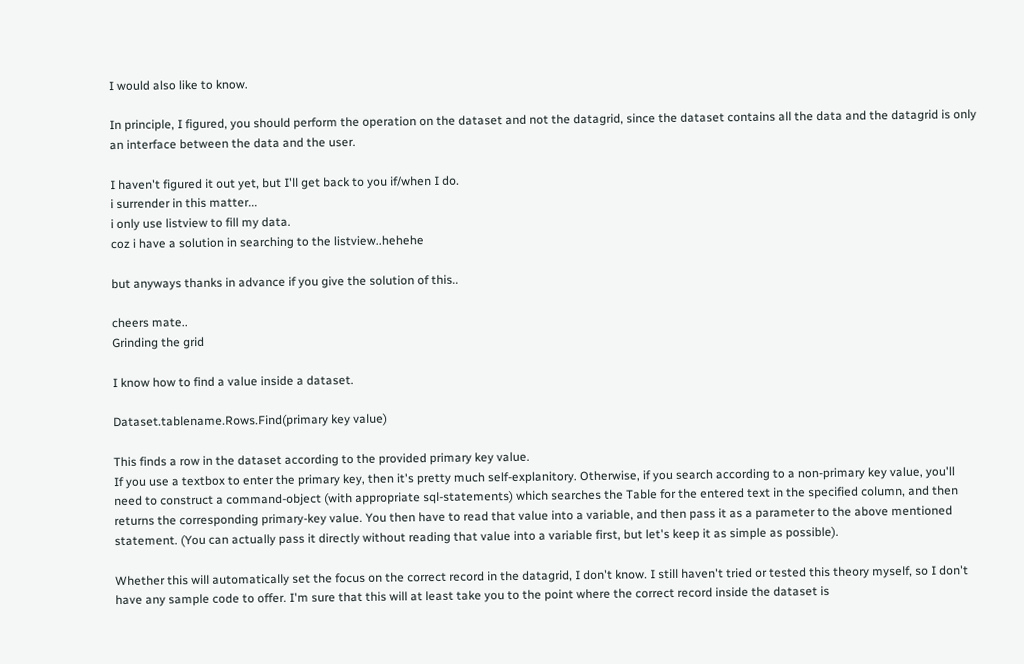I would also like to know.

In principle, I figured, you should perform the operation on the dataset and not the datagrid, since the dataset contains all the data and the datagrid is only an interface between the data and the user.

I haven't figured it out yet, but I'll get back to you if/when I do.
i surrender in this matter...
i only use listview to fill my data.
coz i have a solution in searching to the listview..hehehe

but anyways thanks in advance if you give the solution of this..

cheers mate..
Grinding the grid

I know how to find a value inside a dataset.

Dataset.tablename.Rows.Find(primary key value)

This finds a row in the dataset according to the provided primary key value.
If you use a textbox to enter the primary key, then it's pretty much self-explanitory. Otherwise, if you search according to a non-primary key value, you'll need to construct a command-object (with appropriate sql-statements) which searches the Table for the entered text in the specified column, and then returns the corresponding primary-key value. You then have to read that value into a variable, and then pass it as a parameter to the above mentioned statement. (You can actually pass it directly without reading that value into a variable first, but let's keep it as simple as possible).

Whether this will automatically set the focus on the correct record in the datagrid, I don't know. I still haven't tried or tested this theory myself, so I don't have any sample code to offer. I'm sure that this will at least take you to the point where the correct record inside the dataset is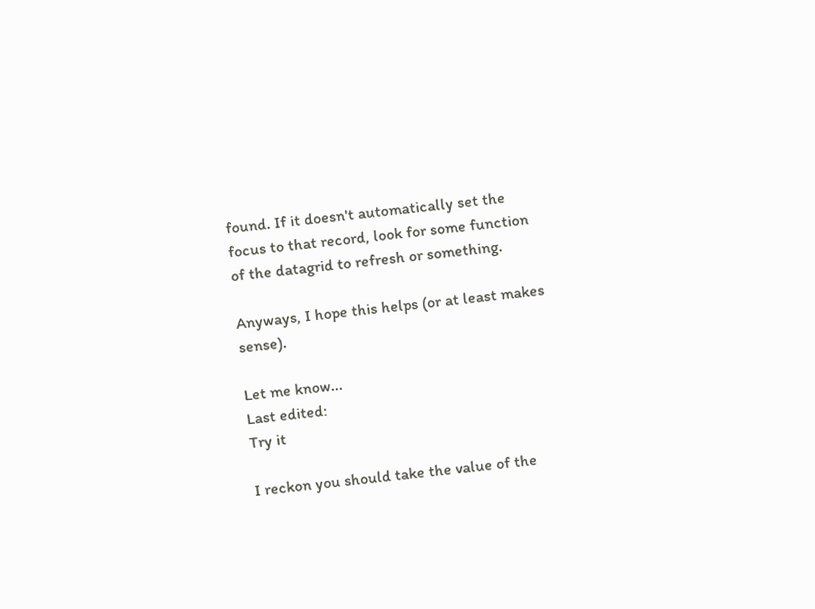found. If it doesn't automatically set the focus to that record, look for some function of the datagrid to refresh or something.

Anyways, I hope this helps (or at least makes sense).

Let me know...
Last edited:
Try it

I reckon you should take the value of the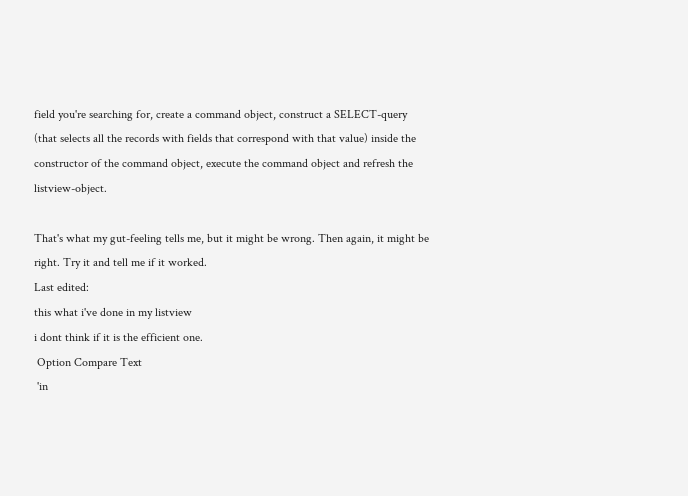field you're searching for, create a command object, construct a SELECT-query (that selects all the records with fields that correspond with that value) inside the constructor of the command object, execute the command object and refresh the listview-object.

That's what my gut-feeling tells me, but it might be wrong. Then again, it might be right. Try it and tell me if it worked.
Last edited:
this what i've done in my listview
i dont think if it is the efficient one.
 Option Compare Text
 'in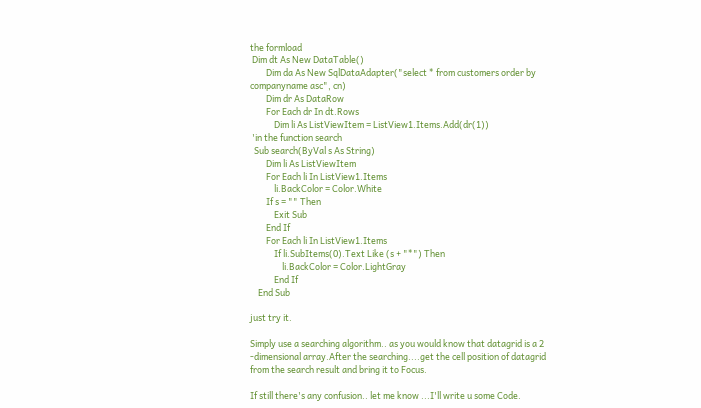the formload
 Dim dt As New DataTable()
        Dim da As New SqlDataAdapter("select * from customers order by companyname asc", cn)
        Dim dr As DataRow
        For Each dr In dt.Rows
            Dim li As ListViewItem = ListView1.Items.Add(dr(1))
 'in the function search
  Sub search(ByVal s As String)
        Dim li As ListViewItem
        For Each li In ListView1.Items
            li.BackColor = Color.White
        If s = "" Then
            Exit Sub
        End If
        For Each li In ListView1.Items
            If li.SubItems(0).Text Like (s + "*") Then
                li.BackColor = Color.LightGray
            End If
    End Sub

just try it.

Simply use a searching algorithm.. as you would know that datagrid is a 2 -dimensional array.After the searching....get the cell position of datagrid from the search result and bring it to Focus.

If still there's any confusion.. let me know ...I'll write u some Code.